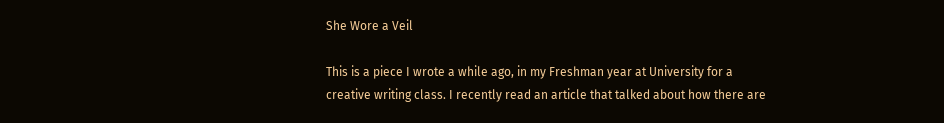She Wore a Veil

This is a piece I wrote a while ago, in my Freshman year at University for a creative writing class. I recently read an article that talked about how there are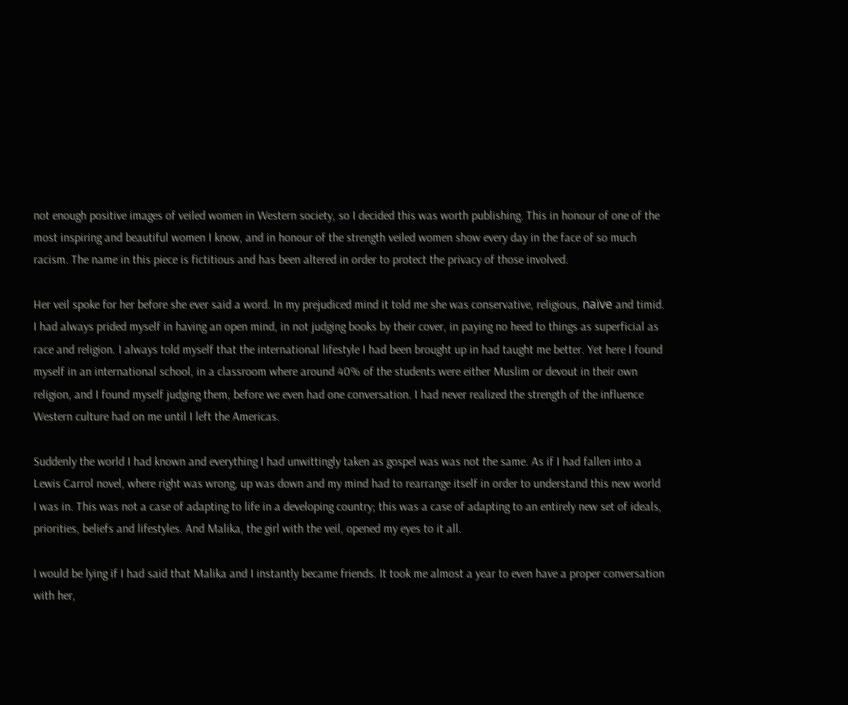not enough positive images of veiled women in Western society, so I decided this was worth publishing. This in honour of one of the most inspiring and beautiful women I know, and in honour of the strength veiled women show every day in the face of so much racism. The name in this piece is fictitious and has been altered in order to protect the privacy of those involved.

Her veil spoke for her before she ever said a word. In my prejudiced mind it told me she was conservative, religious, naïve and timid. I had always prided myself in having an open mind, in not judging books by their cover, in paying no heed to things as superficial as race and religion. I always told myself that the international lifestyle I had been brought up in had taught me better. Yet here I found myself in an international school, in a classroom where around 40% of the students were either Muslim or devout in their own religion, and I found myself judging them, before we even had one conversation. I had never realized the strength of the influence Western culture had on me until I left the Americas.

Suddenly the world I had known and everything I had unwittingly taken as gospel was was not the same. As if I had fallen into a Lewis Carrol novel, where right was wrong, up was down and my mind had to rearrange itself in order to understand this new world I was in. This was not a case of adapting to life in a developing country; this was a case of adapting to an entirely new set of ideals, priorities, beliefs and lifestyles. And Malika, the girl with the veil, opened my eyes to it all.

I would be lying if I had said that Malika and I instantly became friends. It took me almost a year to even have a proper conversation with her,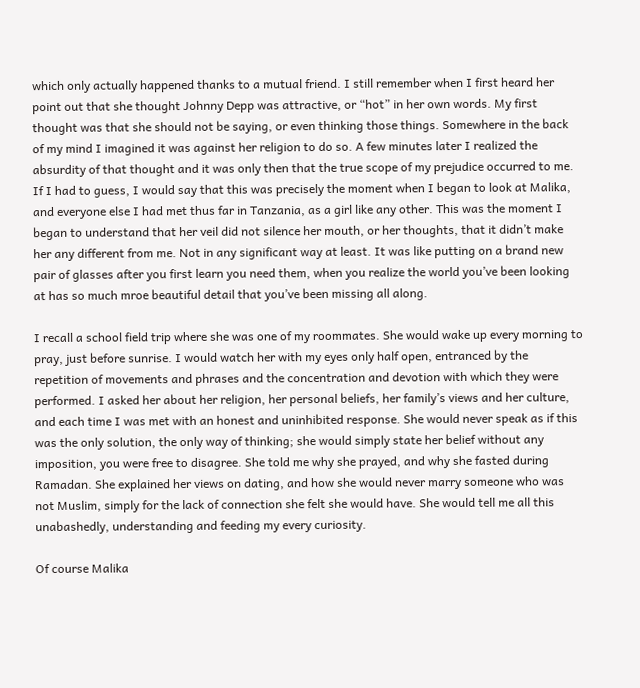which only actually happened thanks to a mutual friend. I still remember when I first heard her point out that she thought Johnny Depp was attractive, or “hot” in her own words. My first thought was that she should not be saying, or even thinking those things. Somewhere in the back of my mind I imagined it was against her religion to do so. A few minutes later I realized the absurdity of that thought and it was only then that the true scope of my prejudice occurred to me. If I had to guess, I would say that this was precisely the moment when I began to look at Malika, and everyone else I had met thus far in Tanzania, as a girl like any other. This was the moment I began to understand that her veil did not silence her mouth, or her thoughts, that it didn’t make her any different from me. Not in any significant way at least. It was like putting on a brand new pair of glasses after you first learn you need them, when you realize the world you’ve been looking at has so much mroe beautiful detail that you’ve been missing all along.

I recall a school field trip where she was one of my roommates. She would wake up every morning to pray, just before sunrise. I would watch her with my eyes only half open, entranced by the repetition of movements and phrases and the concentration and devotion with which they were performed. I asked her about her religion, her personal beliefs, her family’s views and her culture, and each time I was met with an honest and uninhibited response. She would never speak as if this was the only solution, the only way of thinking; she would simply state her belief without any imposition, you were free to disagree. She told me why she prayed, and why she fasted during Ramadan. She explained her views on dating, and how she would never marry someone who was not Muslim, simply for the lack of connection she felt she would have. She would tell me all this unabashedly, understanding and feeding my every curiosity.

Of course Malika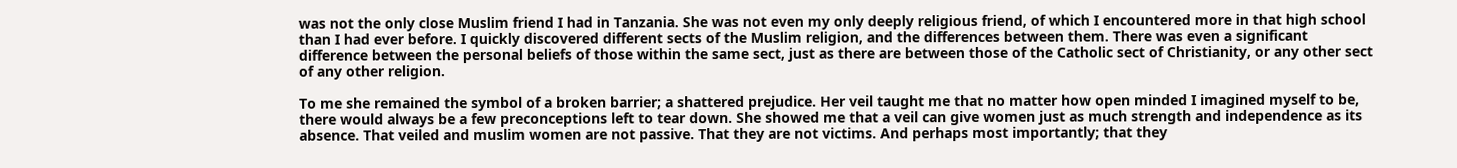was not the only close Muslim friend I had in Tanzania. She was not even my only deeply religious friend, of which I encountered more in that high school than I had ever before. I quickly discovered different sects of the Muslim religion, and the differences between them. There was even a significant difference between the personal beliefs of those within the same sect, just as there are between those of the Catholic sect of Christianity, or any other sect of any other religion.

To me she remained the symbol of a broken barrier; a shattered prejudice. Her veil taught me that no matter how open minded I imagined myself to be, there would always be a few preconceptions left to tear down. She showed me that a veil can give women just as much strength and independence as its absence. That veiled and muslim women are not passive. That they are not victims. And perhaps most importantly; that they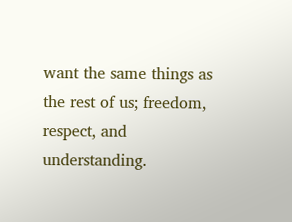want the same things as the rest of us; freedom, respect, and understanding.